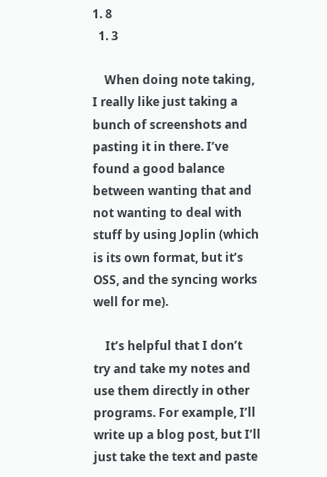1. 8
  1. 3

    When doing note taking, I really like just taking a bunch of screenshots and pasting it in there. I’ve found a good balance between wanting that and not wanting to deal with stuff by using Joplin (which is its own format, but it’s OSS, and the syncing works well for me).

    It’s helpful that I don’t try and take my notes and use them directly in other programs. For example, I’ll write up a blog post, but I’ll just take the text and paste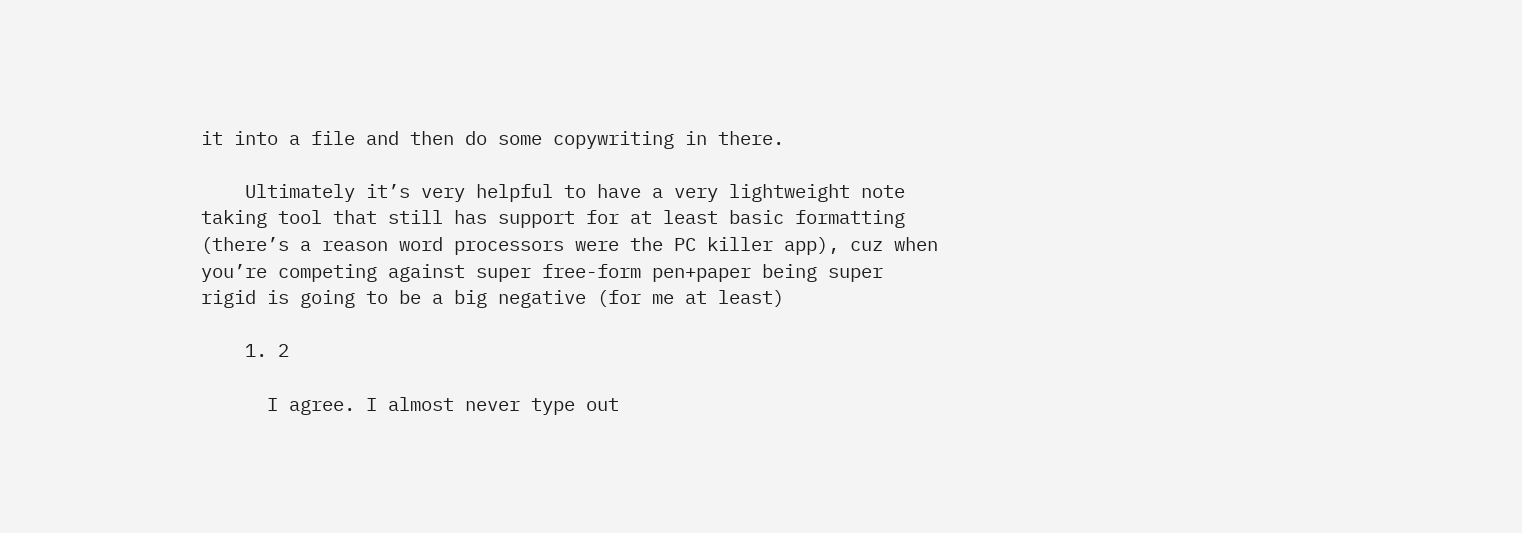it into a file and then do some copywriting in there.

    Ultimately it’s very helpful to have a very lightweight note taking tool that still has support for at least basic formatting (there’s a reason word processors were the PC killer app), cuz when you’re competing against super free-form pen+paper being super rigid is going to be a big negative (for me at least)

    1. 2

      I agree. I almost never type out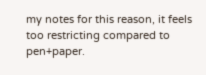my notes for this reason, it feels too restricting compared to pen+paper.